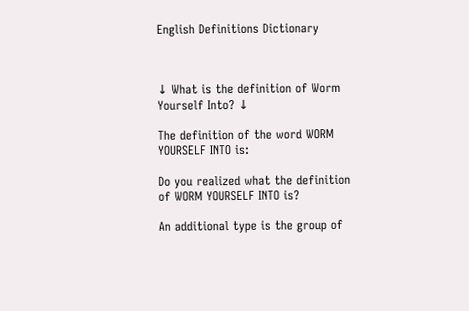English Definitions Dictionary



↓ What is the definition of Worm Yourself Into? ↓

The definition of the word WORM YOURSELF INTO is:

Do you realized what the definition of WORM YOURSELF INTO is?

An additional type is the group of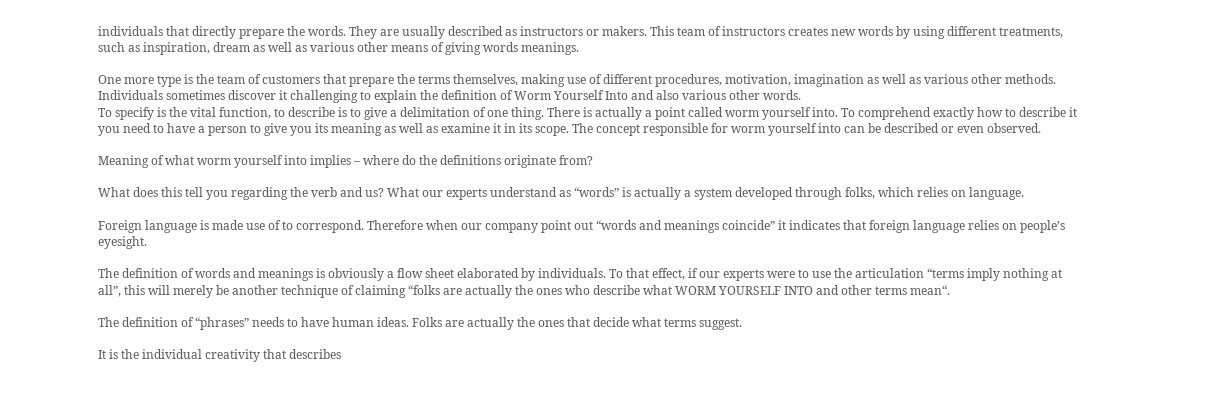individuals that directly prepare the words. They are usually described as instructors or makers. This team of instructors creates new words by using different treatments, such as inspiration, dream as well as various other means of giving words meanings.

One more type is the team of customers that prepare the terms themselves, making use of different procedures, motivation, imagination as well as various other methods. Individuals sometimes discover it challenging to explain the definition of Worm Yourself Into and also various other words.
To specify is the vital function, to describe is to give a delimitation of one thing. There is actually a point called worm yourself into. To comprehend exactly how to describe it you need to have a person to give you its meaning as well as examine it in its scope. The concept responsible for worm yourself into can be described or even observed.

Meaning of what worm yourself into implies – where do the definitions originate from?

What does this tell you regarding the verb and us? What our experts understand as “words” is actually a system developed through folks, which relies on language.

Foreign language is made use of to correspond. Therefore when our company point out “words and meanings coincide” it indicates that foreign language relies on people’s eyesight.

The definition of words and meanings is obviously a flow sheet elaborated by individuals. To that effect, if our experts were to use the articulation “terms imply nothing at all”, this will merely be another technique of claiming “folks are actually the ones who describe what WORM YOURSELF INTO and other terms mean“.

The definition of “phrases” needs to have human ideas. Folks are actually the ones that decide what terms suggest.

It is the individual creativity that describes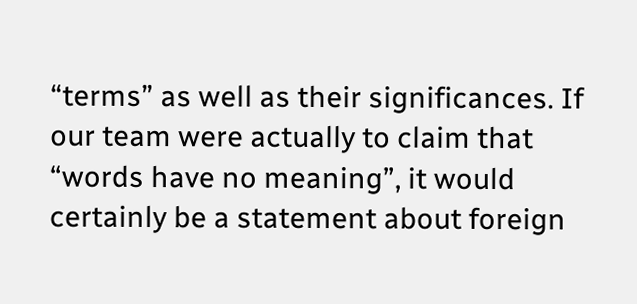“terms” as well as their significances. If our team were actually to claim that “words have no meaning”, it would certainly be a statement about foreign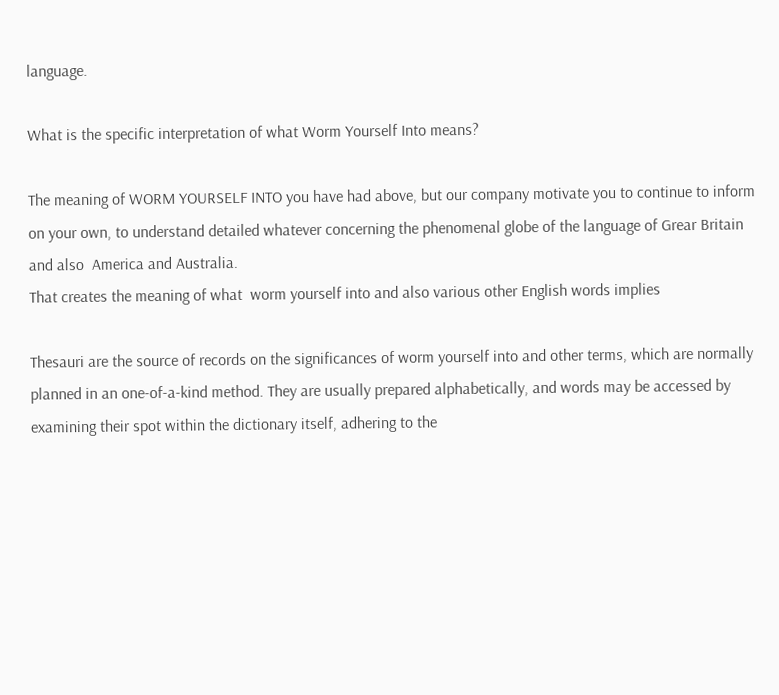language.

What is the specific interpretation of what Worm Yourself Into means?

The meaning of WORM YOURSELF INTO you have had above, but our company motivate you to continue to inform on your own, to understand detailed whatever concerning the phenomenal globe of the language of Grear Britain and also  America and Australia.
That creates the meaning of what  worm yourself into and also various other English words implies

Thesauri are the source of records on the significances of worm yourself into and other terms, which are normally planned in an one-of-a-kind method. They are usually prepared alphabetically, and words may be accessed by examining their spot within the dictionary itself, adhering to the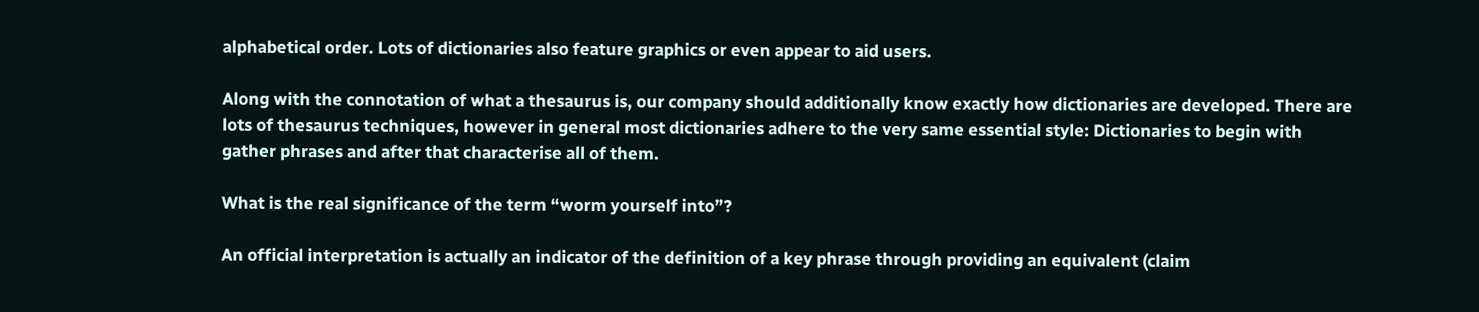alphabetical order. Lots of dictionaries also feature graphics or even appear to aid users.

Along with the connotation of what a thesaurus is, our company should additionally know exactly how dictionaries are developed. There are lots of thesaurus techniques, however in general most dictionaries adhere to the very same essential style: Dictionaries to begin with gather phrases and after that characterise all of them.

What is the real significance of the term “worm yourself into”?

An official interpretation is actually an indicator of the definition of a key phrase through providing an equivalent (claim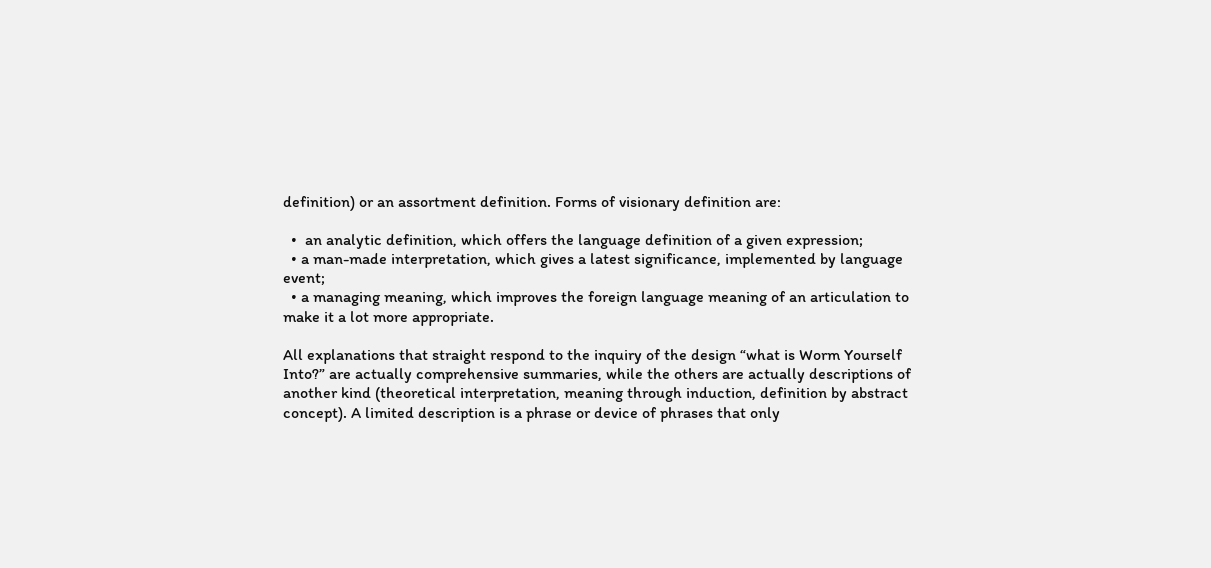definition) or an assortment definition. Forms of visionary definition are:

  •  an analytic definition, which offers the language definition of a given expression;
  • a man-made interpretation, which gives a latest significance, implemented by language event;
  • a managing meaning, which improves the foreign language meaning of an articulation to make it a lot more appropriate.

All explanations that straight respond to the inquiry of the design “what is Worm Yourself Into?” are actually comprehensive summaries, while the others are actually descriptions of another kind (theoretical interpretation, meaning through induction, definition by abstract concept). A limited description is a phrase or device of phrases that only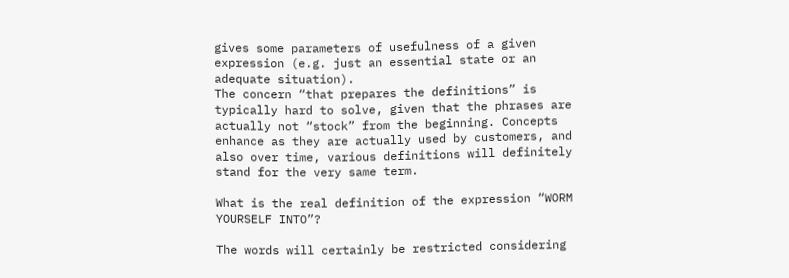gives some parameters of usefulness of a given expression (e.g. just an essential state or an adequate situation).
The concern “that prepares the definitions” is typically hard to solve, given that the phrases are actually not “stock” from the beginning. Concepts enhance as they are actually used by customers, and also over time, various definitions will definitely stand for the very same term.

What is the real definition of the expression “WORM YOURSELF INTO”?

The words will certainly be restricted considering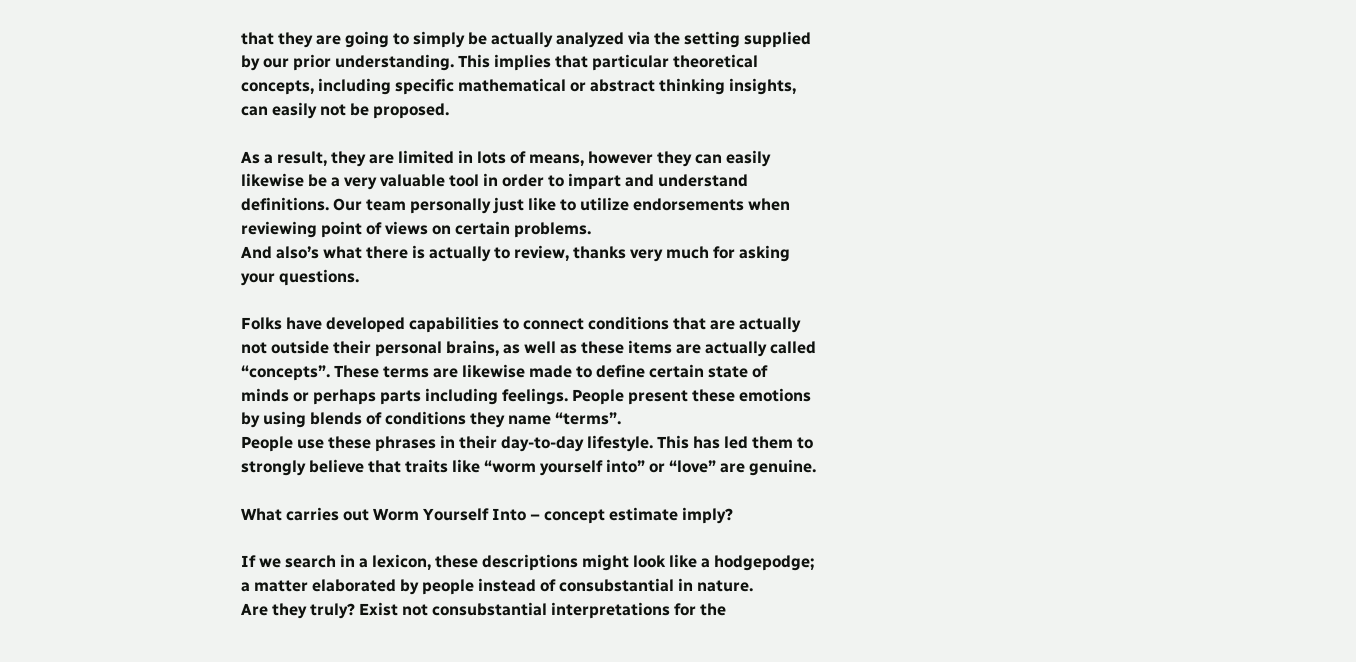that they are going to simply be actually analyzed via the setting supplied by our prior understanding. This implies that particular theoretical concepts, including specific mathematical or abstract thinking insights, can easily not be proposed.

As a result, they are limited in lots of means, however they can easily likewise be a very valuable tool in order to impart and understand definitions. Our team personally just like to utilize endorsements when reviewing point of views on certain problems.
And also’s what there is actually to review, thanks very much for asking your questions.

Folks have developed capabilities to connect conditions that are actually not outside their personal brains, as well as these items are actually called “concepts”. These terms are likewise made to define certain state of minds or perhaps parts including feelings. People present these emotions by using blends of conditions they name “terms”.
People use these phrases in their day-to-day lifestyle. This has led them to strongly believe that traits like “worm yourself into” or “love” are genuine.

What carries out Worm Yourself Into – concept estimate imply?

If we search in a lexicon, these descriptions might look like a hodgepodge; a matter elaborated by people instead of consubstantial in nature.
Are they truly? Exist not consubstantial interpretations for the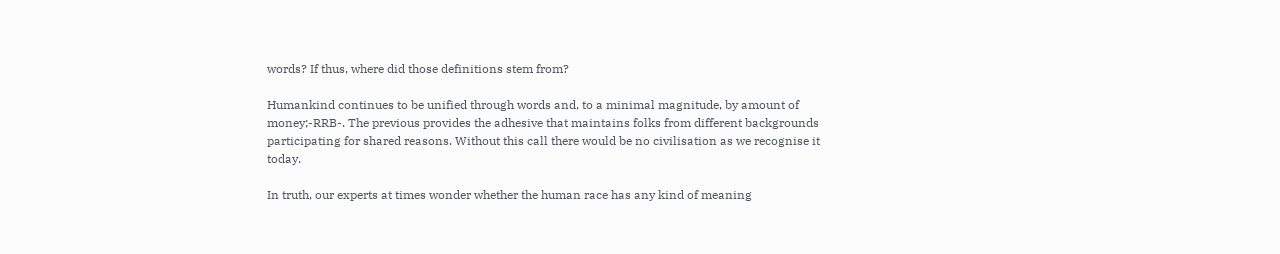words? If thus, where did those definitions stem from?

Humankind continues to be unified through words and, to a minimal magnitude, by amount of money;-RRB-. The previous provides the adhesive that maintains folks from different backgrounds participating for shared reasons. Without this call there would be no civilisation as we recognise it today.

In truth, our experts at times wonder whether the human race has any kind of meaning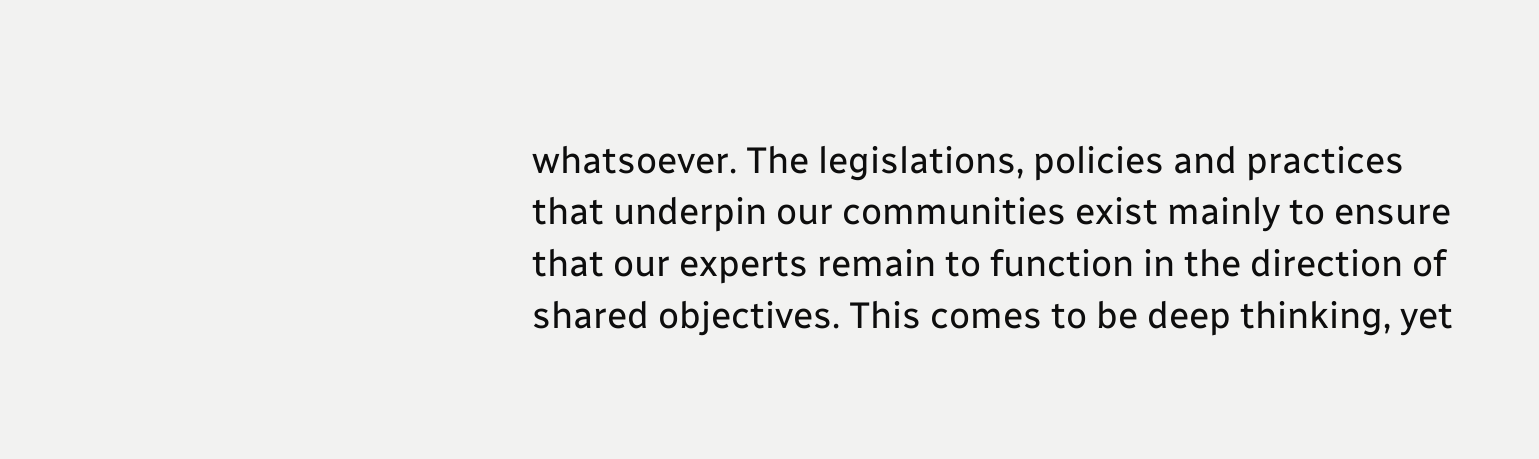whatsoever. The legislations, policies and practices that underpin our communities exist mainly to ensure that our experts remain to function in the direction of shared objectives. This comes to be deep thinking, yet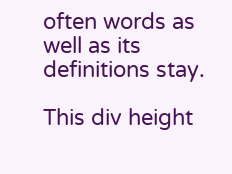often words as well as its definitions stay.

This div height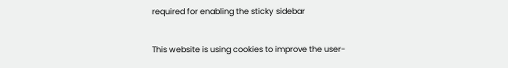required for enabling the sticky sidebar

This website is using cookies to improve the user-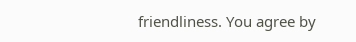friendliness. You agree by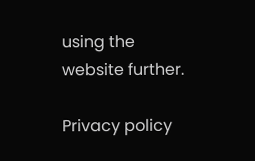using the website further.

Privacy policy